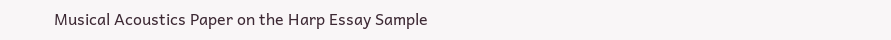Musical Acoustics Paper on the Harp Essay Sample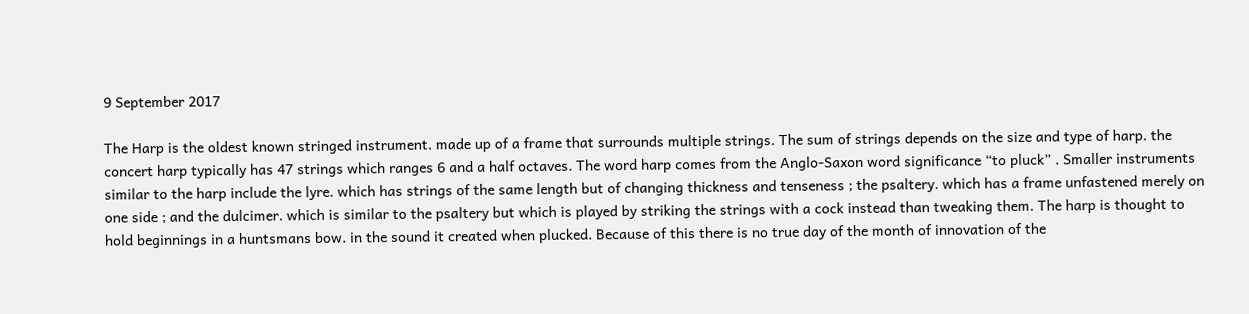9 September 2017

The Harp is the oldest known stringed instrument. made up of a frame that surrounds multiple strings. The sum of strings depends on the size and type of harp. the concert harp typically has 47 strings which ranges 6 and a half octaves. The word harp comes from the Anglo-Saxon word significance “to pluck” . Smaller instruments similar to the harp include the lyre. which has strings of the same length but of changing thickness and tenseness ; the psaltery. which has a frame unfastened merely on one side ; and the dulcimer. which is similar to the psaltery but which is played by striking the strings with a cock instead than tweaking them. The harp is thought to hold beginnings in a huntsmans bow. in the sound it created when plucked. Because of this there is no true day of the month of innovation of the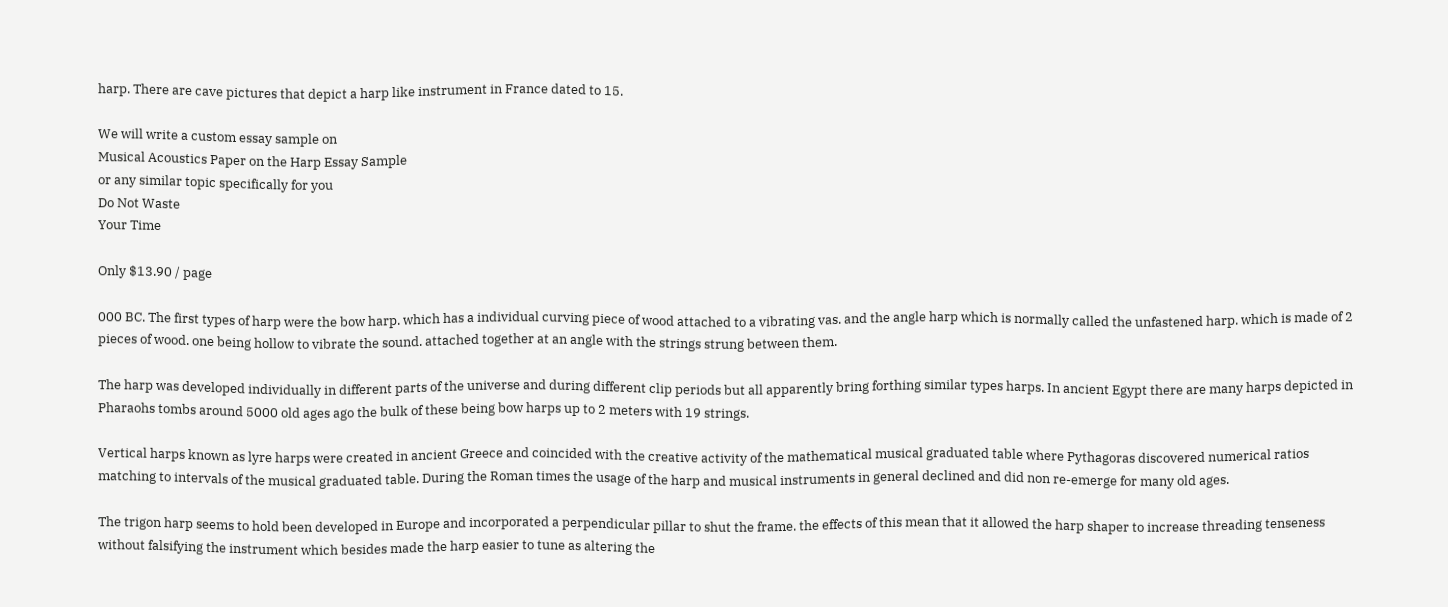harp. There are cave pictures that depict a harp like instrument in France dated to 15.

We will write a custom essay sample on
Musical Acoustics Paper on the Harp Essay Sample
or any similar topic specifically for you
Do Not Waste
Your Time

Only $13.90 / page

000 BC. The first types of harp were the bow harp. which has a individual curving piece of wood attached to a vibrating vas. and the angle harp which is normally called the unfastened harp. which is made of 2 pieces of wood. one being hollow to vibrate the sound. attached together at an angle with the strings strung between them.

The harp was developed individually in different parts of the universe and during different clip periods but all apparently bring forthing similar types harps. In ancient Egypt there are many harps depicted in Pharaohs tombs around 5000 old ages ago the bulk of these being bow harps up to 2 meters with 19 strings.

Vertical harps known as lyre harps were created in ancient Greece and coincided with the creative activity of the mathematical musical graduated table where Pythagoras discovered numerical ratios matching to intervals of the musical graduated table. During the Roman times the usage of the harp and musical instruments in general declined and did non re-emerge for many old ages.

The trigon harp seems to hold been developed in Europe and incorporated a perpendicular pillar to shut the frame. the effects of this mean that it allowed the harp shaper to increase threading tenseness without falsifying the instrument which besides made the harp easier to tune as altering the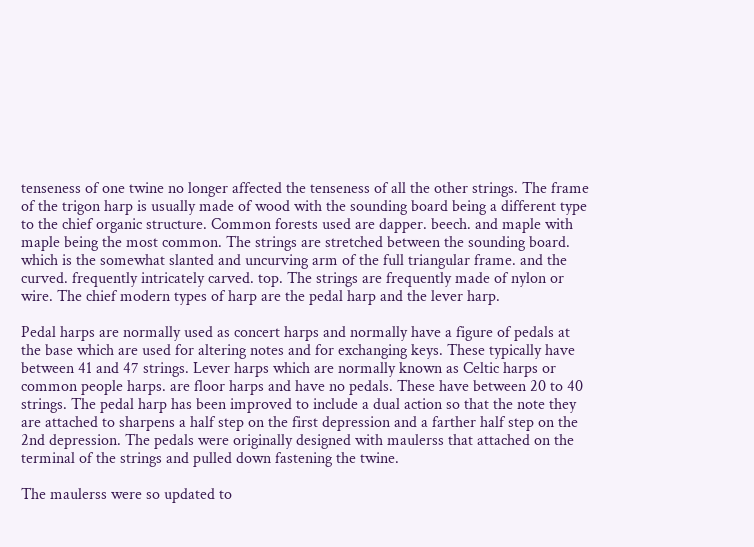tenseness of one twine no longer affected the tenseness of all the other strings. The frame of the trigon harp is usually made of wood with the sounding board being a different type to the chief organic structure. Common forests used are dapper. beech. and maple with maple being the most common. The strings are stretched between the sounding board. which is the somewhat slanted and uncurving arm of the full triangular frame. and the curved. frequently intricately carved. top. The strings are frequently made of nylon or wire. The chief modern types of harp are the pedal harp and the lever harp.

Pedal harps are normally used as concert harps and normally have a figure of pedals at the base which are used for altering notes and for exchanging keys. These typically have between 41 and 47 strings. Lever harps which are normally known as Celtic harps or common people harps. are floor harps and have no pedals. These have between 20 to 40 strings. The pedal harp has been improved to include a dual action so that the note they are attached to sharpens a half step on the first depression and a farther half step on the 2nd depression. The pedals were originally designed with maulerss that attached on the terminal of the strings and pulled down fastening the twine.

The maulerss were so updated to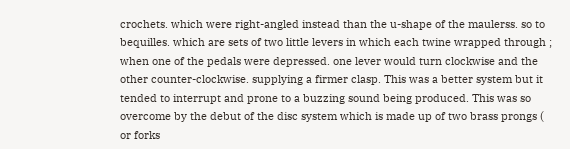crochets. which were right-angled instead than the u-shape of the maulerss. so to bequilles. which are sets of two little levers in which each twine wrapped through ; when one of the pedals were depressed. one lever would turn clockwise and the other counter-clockwise. supplying a firmer clasp. This was a better system but it tended to interrupt and prone to a buzzing sound being produced. This was so overcome by the debut of the disc system which is made up of two brass prongs ( or forks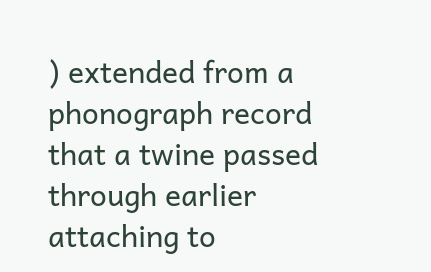) extended from a phonograph record that a twine passed through earlier attaching to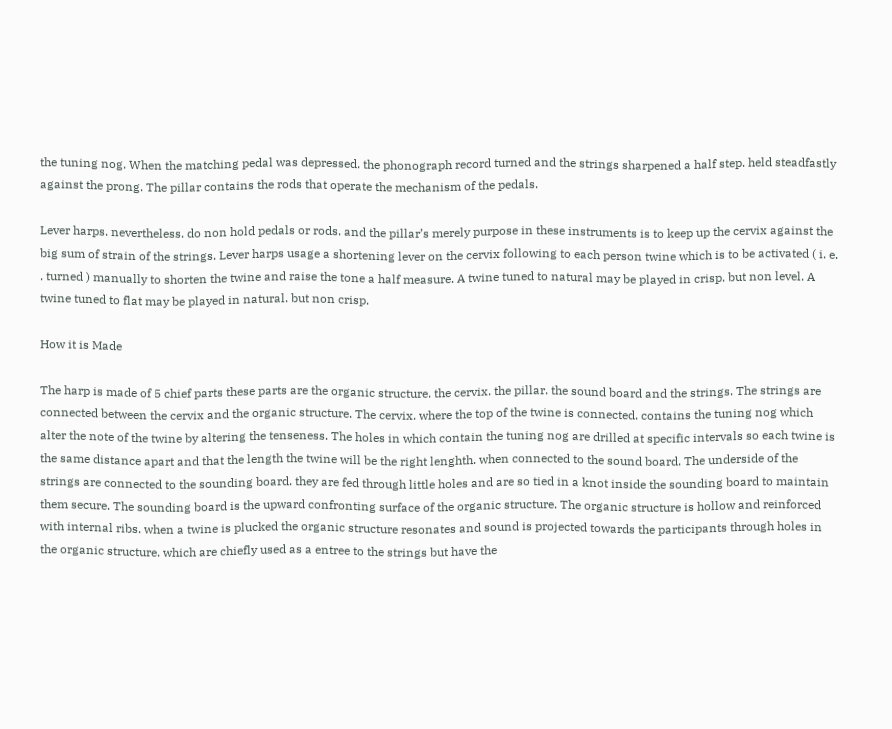the tuning nog. When the matching pedal was depressed. the phonograph record turned and the strings sharpened a half step. held steadfastly against the prong. The pillar contains the rods that operate the mechanism of the pedals.

Lever harps. nevertheless. do non hold pedals or rods. and the pillar’s merely purpose in these instruments is to keep up the cervix against the big sum of strain of the strings. Lever harps usage a shortening lever on the cervix following to each person twine which is to be activated ( i. e. . turned ) manually to shorten the twine and raise the tone a half measure. A twine tuned to natural may be played in crisp. but non level. A twine tuned to flat may be played in natural. but non crisp.

How it is Made

The harp is made of 5 chief parts these parts are the organic structure. the cervix. the pillar. the sound board and the strings. The strings are connected between the cervix and the organic structure. The cervix. where the top of the twine is connected. contains the tuning nog which alter the note of the twine by altering the tenseness. The holes in which contain the tuning nog are drilled at specific intervals so each twine is the same distance apart and that the length the twine will be the right lenghth. when connected to the sound board. The underside of the strings are connected to the sounding board. they are fed through little holes and are so tied in a knot inside the sounding board to maintain them secure. The sounding board is the upward confronting surface of the organic structure. The organic structure is hollow and reinforced with internal ribs. when a twine is plucked the organic structure resonates and sound is projected towards the participants through holes in the organic structure. which are chiefly used as a entree to the strings but have the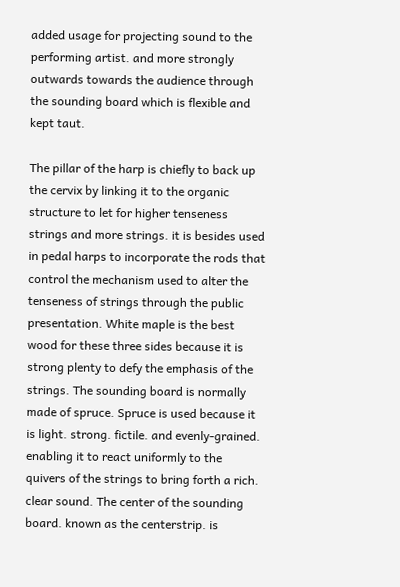added usage for projecting sound to the performing artist. and more strongly outwards towards the audience through the sounding board which is flexible and kept taut.

The pillar of the harp is chiefly to back up the cervix by linking it to the organic structure to let for higher tenseness strings and more strings. it is besides used in pedal harps to incorporate the rods that control the mechanism used to alter the tenseness of strings through the public presentation. White maple is the best wood for these three sides because it is strong plenty to defy the emphasis of the strings. The sounding board is normally made of spruce. Spruce is used because it is light. strong. fictile. and evenly-grained. enabling it to react uniformly to the quivers of the strings to bring forth a rich. clear sound. The center of the sounding board. known as the centerstrip. is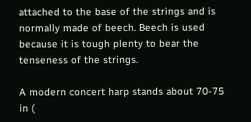attached to the base of the strings and is normally made of beech. Beech is used because it is tough plenty to bear the tenseness of the strings.

A modern concert harp stands about 70-75 in (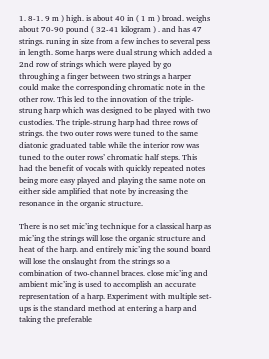1. 8-1. 9 m ) high. is about 40 in ( 1 m ) broad. weighs about 70-90 pound ( 32-41 kilogram ) . and has 47 strings. runing in size from a few inches to several pess in length. Some harps were dual strung which added a 2nd row of strings which were played by go throughing a finger between two strings a harper could make the corresponding chromatic note in the other row. This led to the innovation of the triple-strung harp which was designed to be played with two custodies. The triple-strung harp had three rows of strings. the two outer rows were tuned to the same diatonic graduated table while the interior row was tuned to the outer rows’ chromatic half steps. This had the benefit of vocals with quickly repeated notes being more easy played and playing the same note on either side amplified that note by increasing the resonance in the organic structure.

There is no set mic’ing technique for a classical harp as mic’ing the strings will lose the organic structure and heat of the harp. and entirely mic’ing the sound board will lose the onslaught from the strings so a combination of two-channel braces. close mic’ing and ambient mic’ing is used to accomplish an accurate representation of a harp. Experiment with multiple set-ups is the standard method at entering a harp and taking the preferable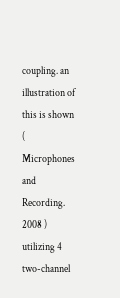coupling. an illustration of this is shown ( Microphones and Recording. 2008 ) utilizing 4 two-channel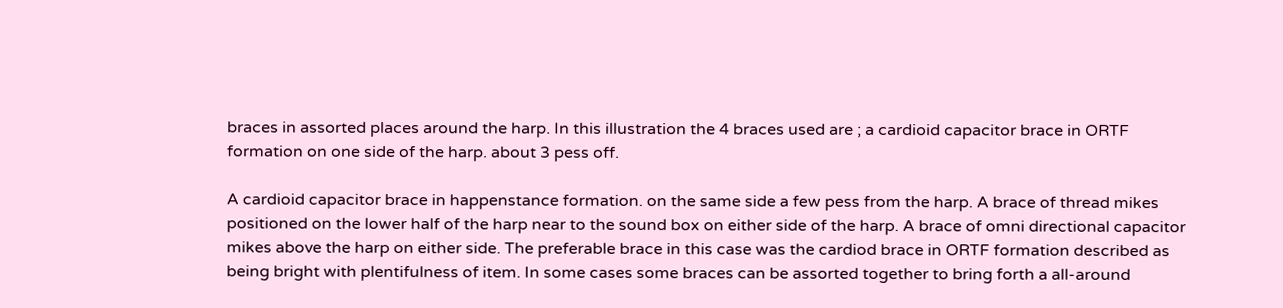braces in assorted places around the harp. In this illustration the 4 braces used are ; a cardioid capacitor brace in ORTF formation on one side of the harp. about 3 pess off.

A cardioid capacitor brace in happenstance formation. on the same side a few pess from the harp. A brace of thread mikes positioned on the lower half of the harp near to the sound box on either side of the harp. A brace of omni directional capacitor mikes above the harp on either side. The preferable brace in this case was the cardiod brace in ORTF formation described as being bright with plentifulness of item. In some cases some braces can be assorted together to bring forth a all-around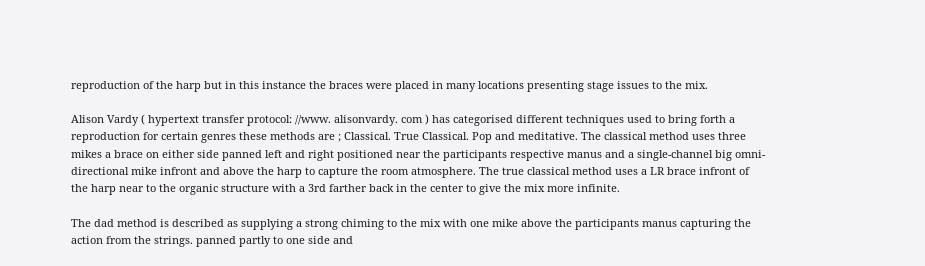reproduction of the harp but in this instance the braces were placed in many locations presenting stage issues to the mix.

Alison Vardy ( hypertext transfer protocol: //www. alisonvardy. com ) has categorised different techniques used to bring forth a reproduction for certain genres these methods are ; Classical. True Classical. Pop and meditative. The classical method uses three mikes a brace on either side panned left and right positioned near the participants respective manus and a single-channel big omni-directional mike infront and above the harp to capture the room atmosphere. The true classical method uses a LR brace infront of the harp near to the organic structure with a 3rd farther back in the center to give the mix more infinite.

The dad method is described as supplying a strong chiming to the mix with one mike above the participants manus capturing the action from the strings. panned partly to one side and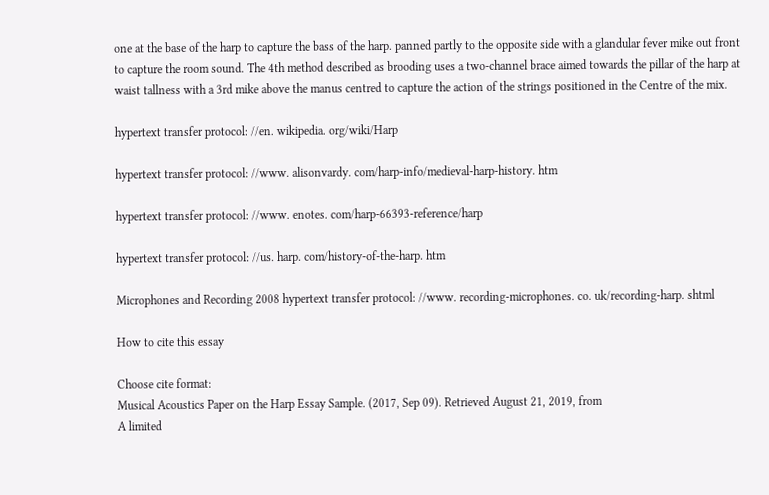one at the base of the harp to capture the bass of the harp. panned partly to the opposite side with a glandular fever mike out front to capture the room sound. The 4th method described as brooding uses a two-channel brace aimed towards the pillar of the harp at waist tallness with a 3rd mike above the manus centred to capture the action of the strings positioned in the Centre of the mix.

hypertext transfer protocol: //en. wikipedia. org/wiki/Harp

hypertext transfer protocol: //www. alisonvardy. com/harp-info/medieval-harp-history. htm

hypertext transfer protocol: //www. enotes. com/harp-66393-reference/harp

hypertext transfer protocol: //us. harp. com/history-of-the-harp. htm

Microphones and Recording 2008 hypertext transfer protocol: //www. recording-microphones. co. uk/recording-harp. shtml

How to cite this essay

Choose cite format:
Musical Acoustics Paper on the Harp Essay Sample. (2017, Sep 09). Retrieved August 21, 2019, from
A limited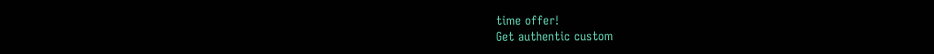time offer!
Get authentic custom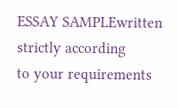ESSAY SAMPLEwritten strictly according
to your requirements